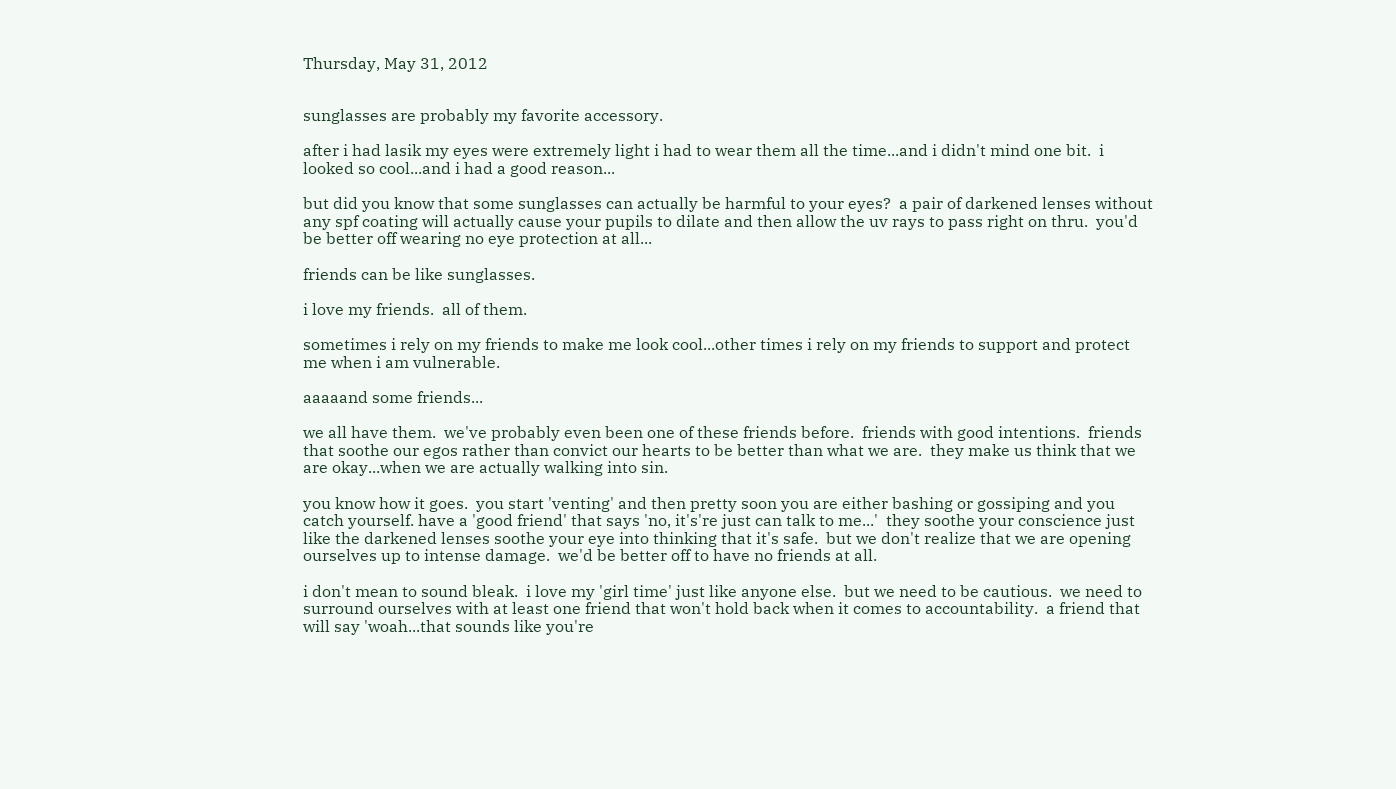Thursday, May 31, 2012


sunglasses are probably my favorite accessory.

after i had lasik my eyes were extremely light i had to wear them all the time...and i didn't mind one bit.  i looked so cool...and i had a good reason...

but did you know that some sunglasses can actually be harmful to your eyes?  a pair of darkened lenses without any spf coating will actually cause your pupils to dilate and then allow the uv rays to pass right on thru.  you'd be better off wearing no eye protection at all...

friends can be like sunglasses.

i love my friends.  all of them.

sometimes i rely on my friends to make me look cool...other times i rely on my friends to support and protect me when i am vulnerable.

aaaaand some friends...

we all have them.  we've probably even been one of these friends before.  friends with good intentions.  friends that soothe our egos rather than convict our hearts to be better than what we are.  they make us think that we are okay...when we are actually walking into sin.

you know how it goes.  you start 'venting' and then pretty soon you are either bashing or gossiping and you catch yourself. have a 'good friend' that says 'no, it's're just can talk to me...'  they soothe your conscience just like the darkened lenses soothe your eye into thinking that it's safe.  but we don't realize that we are opening ourselves up to intense damage.  we'd be better off to have no friends at all.

i don't mean to sound bleak.  i love my 'girl time' just like anyone else.  but we need to be cautious.  we need to surround ourselves with at least one friend that won't hold back when it comes to accountability.  a friend that will say 'woah...that sounds like you're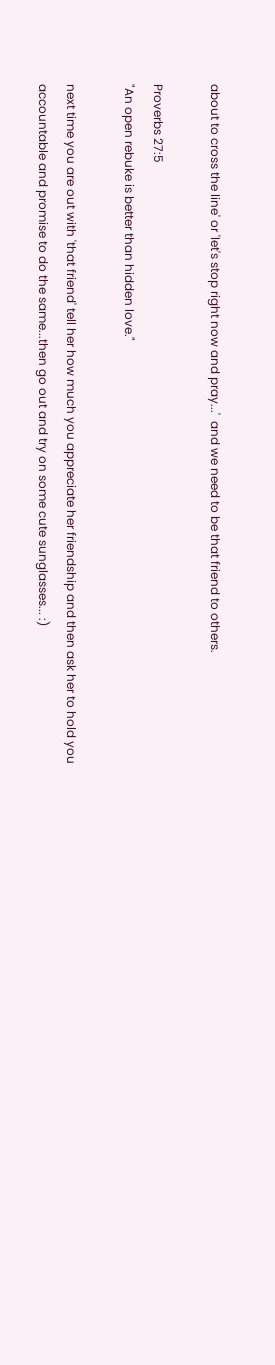about to cross the line' or 'let's stop right now and pray...'  and we need to be that friend to others.

Proverbs 27:5
"An open rebuke is better than hidden love."

next time you are out with 'that friend' tell her how much you appreciate her friendship and then ask her to hold you accountable and promise to do the same...then go out and try on some cute sunglasses... :)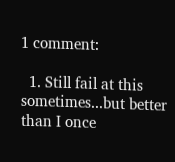1 comment:

  1. Still fail at this sometimes...but better than I once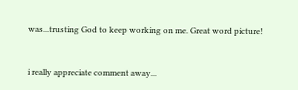was...trusting God to keep working on me. Great word picture!


i really appreciate comment away...